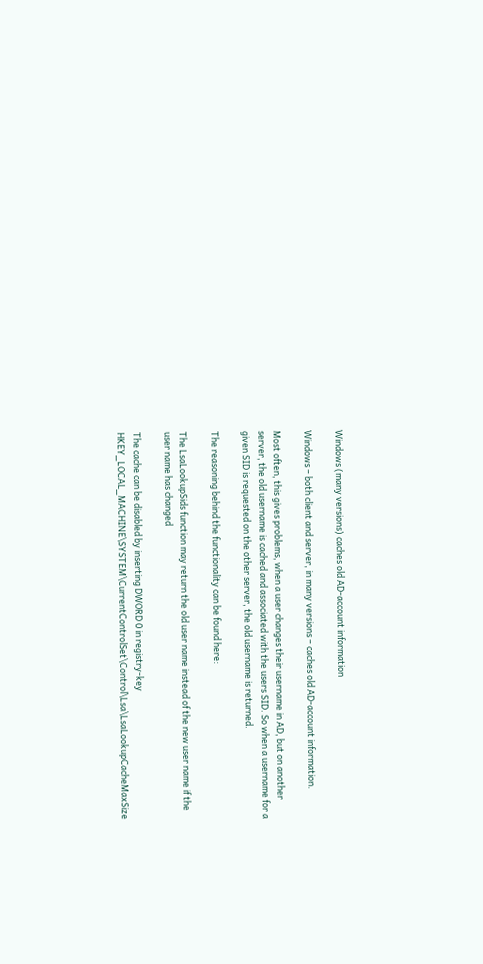Windows (many versions) caches old AD-account information

Windows – both client and server, in many versions – caches old AD-account information.

Most often, this gives problems, when a user changes their username in AD, but on another server, the old username is cached and associated with the users SID. So when a username for a given SID is requested on the other server, the old username is returned.

The reasoning behind the functionality can be found here:

The LsaLookupSids function may return the old user name instead of the new user name if the user name has changed

The cache can be disabled by inserting DWORD 0 in registry-key HKEY_LOCAL_MACHINE\SYSTEM\CurrentControlSet\Control\Lsa\LsaLookupCacheMaxSize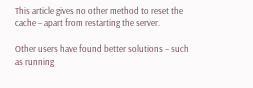This article gives no other method to reset the cache – apart from restarting the server.

Other users have found better solutions – such as running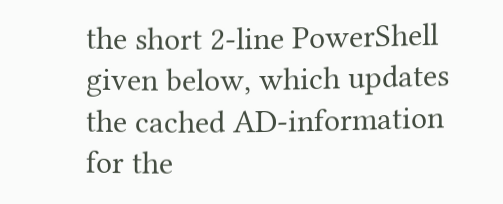the short 2-line PowerShell given below, which updates the cached AD-information for the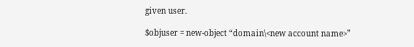given user.

$objuser = new-object “domain\<new account name>”